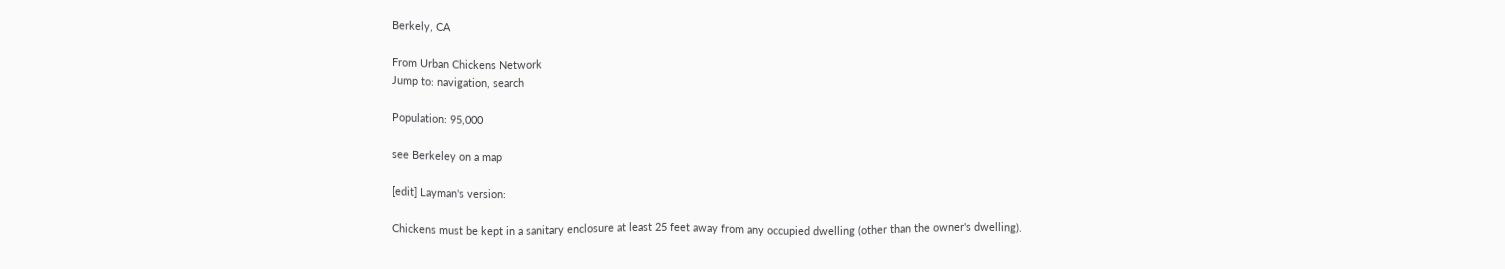Berkely, CA

From Urban Chickens Network
Jump to: navigation, search

Population: 95,000

see Berkeley on a map

[edit] Layman's version:

Chickens must be kept in a sanitary enclosure at least 25 feet away from any occupied dwelling (other than the owner's dwelling).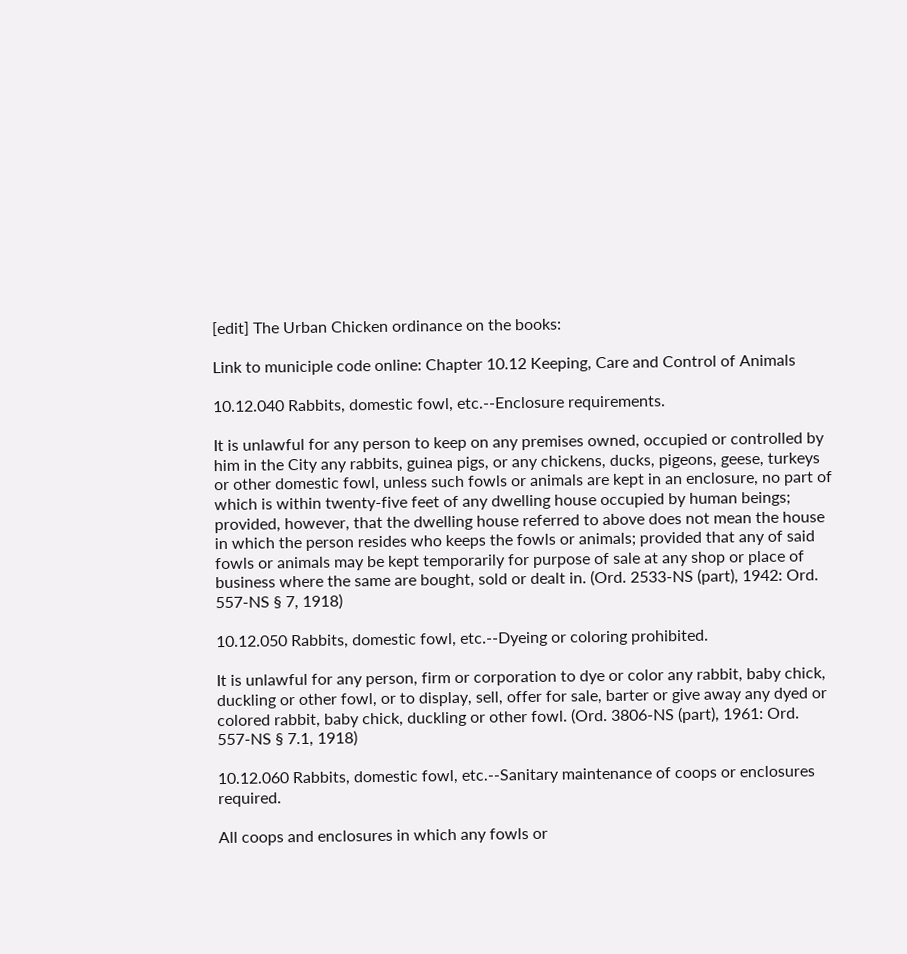[edit] The Urban Chicken ordinance on the books:

Link to municiple code online: Chapter 10.12 Keeping, Care and Control of Animals

10.12.040 Rabbits, domestic fowl, etc.--Enclosure requirements.

It is unlawful for any person to keep on any premises owned, occupied or controlled by him in the City any rabbits, guinea pigs, or any chickens, ducks, pigeons, geese, turkeys or other domestic fowl, unless such fowls or animals are kept in an enclosure, no part of which is within twenty-five feet of any dwelling house occupied by human beings; provided, however, that the dwelling house referred to above does not mean the house in which the person resides who keeps the fowls or animals; provided that any of said fowls or animals may be kept temporarily for purpose of sale at any shop or place of business where the same are bought, sold or dealt in. (Ord. 2533-NS (part), 1942: Ord. 557-NS § 7, 1918)

10.12.050 Rabbits, domestic fowl, etc.--Dyeing or coloring prohibited.

It is unlawful for any person, firm or corporation to dye or color any rabbit, baby chick, duckling or other fowl, or to display, sell, offer for sale, barter or give away any dyed or colored rabbit, baby chick, duckling or other fowl. (Ord. 3806-NS (part), 1961: Ord. 557-NS § 7.1, 1918)

10.12.060 Rabbits, domestic fowl, etc.--Sanitary maintenance of coops or enclosures required.

All coops and enclosures in which any fowls or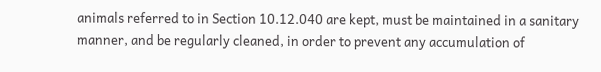animals referred to in Section 10.12.040 are kept, must be maintained in a sanitary manner, and be regularly cleaned, in order to prevent any accumulation of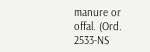manure or offal. (Ord. 2533-NS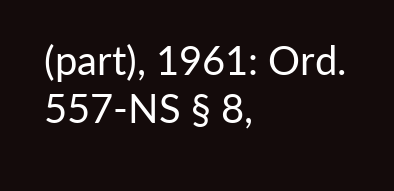(part), 1961: Ord. 557-NS § 8,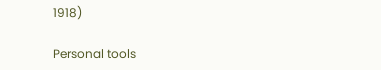1918)

Personal tools